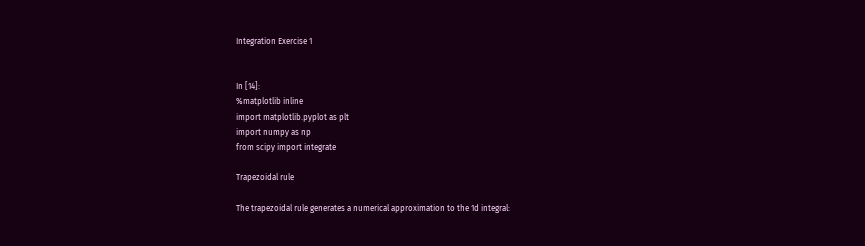Integration Exercise 1


In [14]:
%matplotlib inline
import matplotlib.pyplot as plt
import numpy as np
from scipy import integrate

Trapezoidal rule

The trapezoidal rule generates a numerical approximation to the 1d integral: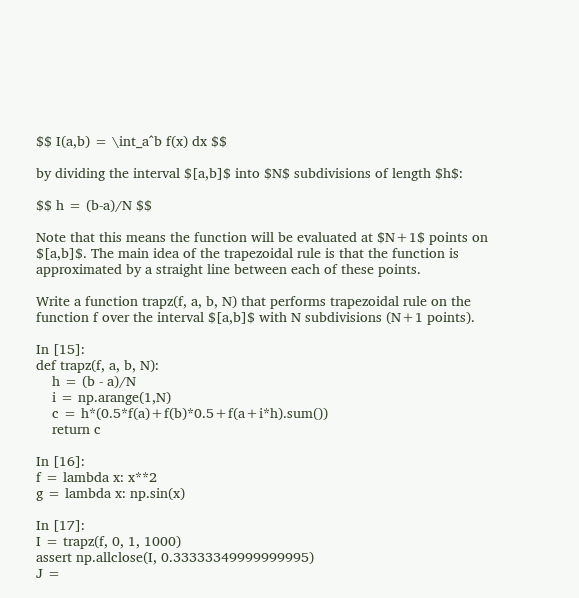$$ I(a,b) = \int_a^b f(x) dx $$

by dividing the interval $[a,b]$ into $N$ subdivisions of length $h$:

$$ h = (b-a)/N $$

Note that this means the function will be evaluated at $N+1$ points on $[a,b]$. The main idea of the trapezoidal rule is that the function is approximated by a straight line between each of these points.

Write a function trapz(f, a, b, N) that performs trapezoidal rule on the function f over the interval $[a,b]$ with N subdivisions (N+1 points).

In [15]:
def trapz(f, a, b, N):
    h = (b - a)/N
    i = np.arange(1,N)
    c = h*(0.5*f(a)+f(b)*0.5+f(a+i*h).sum())
    return c

In [16]:
f = lambda x: x**2
g = lambda x: np.sin(x)

In [17]:
I = trapz(f, 0, 1, 1000)
assert np.allclose(I, 0.33333349999999995)
J =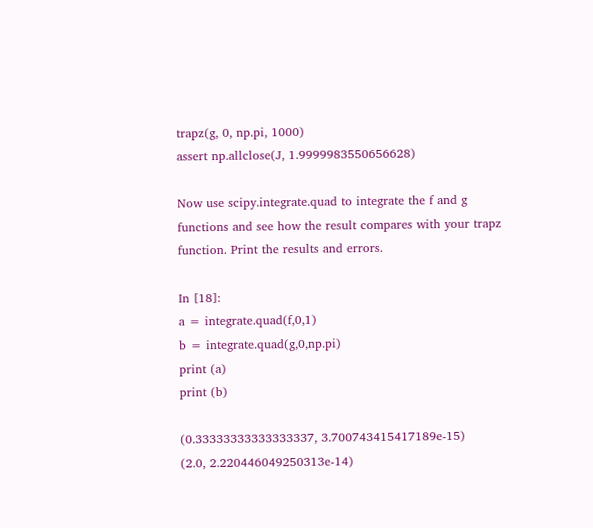trapz(g, 0, np.pi, 1000)
assert np.allclose(J, 1.9999983550656628)

Now use scipy.integrate.quad to integrate the f and g functions and see how the result compares with your trapz function. Print the results and errors.

In [18]:
a = integrate.quad(f,0,1)
b = integrate.quad(g,0,np.pi)
print (a)
print (b)

(0.33333333333333337, 3.700743415417189e-15)
(2.0, 2.220446049250313e-14)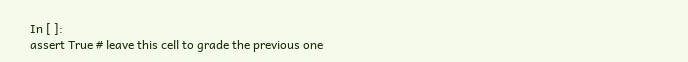In [ ]:
assert True # leave this cell to grade the previous one